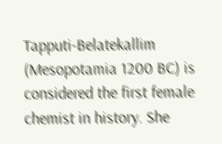Tapputi-Belatekallim (Mesopotamia 1200 BC) is considered the first female chemist in history. She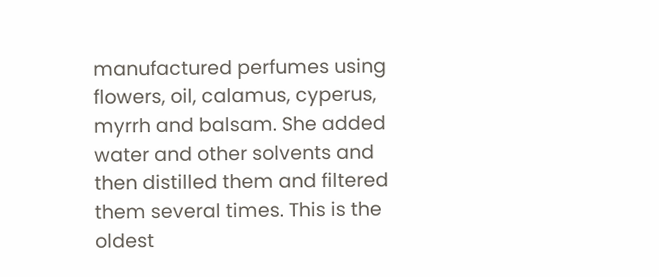manufactured perfumes using flowers, oil, calamus, cyperus, myrrh and balsam. She added water and other solvents and then distilled them and filtered them several times. This is the oldest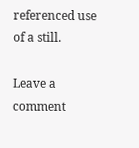referenced use of a still.

Leave a comment